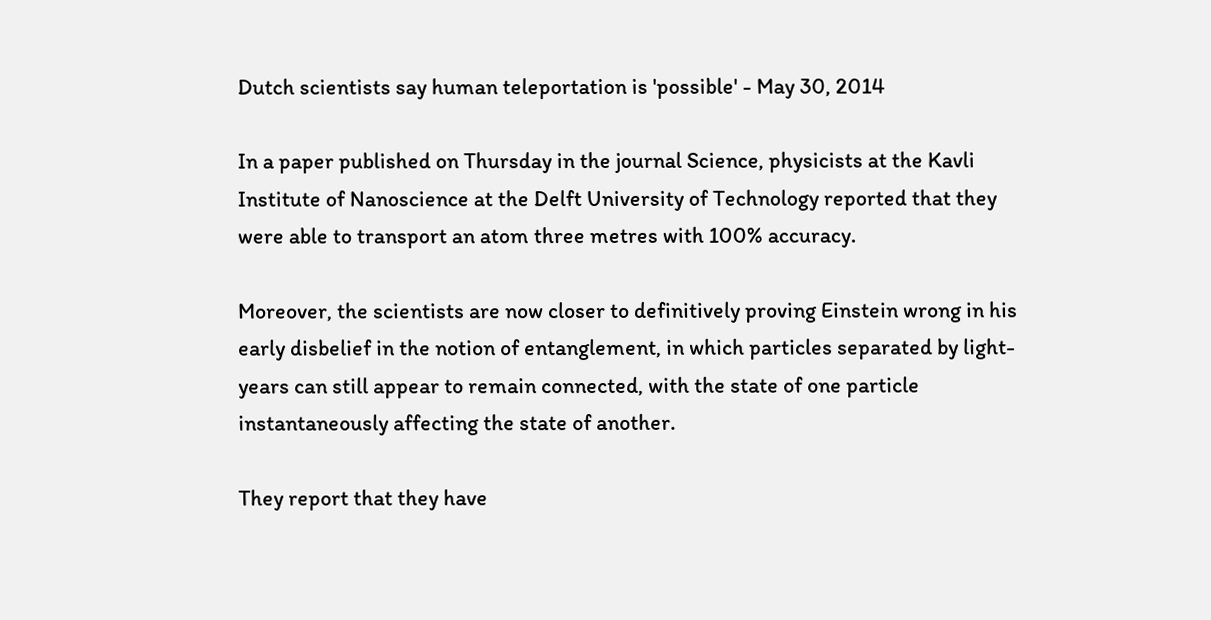Dutch scientists say human teleportation is 'possible' - May 30, 2014

In a paper published on Thursday in the journal Science, physicists at the Kavli Institute of Nanoscience at the Delft University of Technology reported that they were able to transport an atom three metres with 100% accuracy.

Moreover, the scientists are now closer to definitively proving Einstein wrong in his early disbelief in the notion of entanglement, in which particles separated by light-years can still appear to remain connected, with the state of one particle instantaneously affecting the state of another.

They report that they have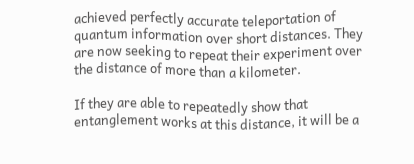achieved perfectly accurate teleportation of quantum information over short distances. They are now seeking to repeat their experiment over the distance of more than a kilometer.

If they are able to repeatedly show that entanglement works at this distance, it will be a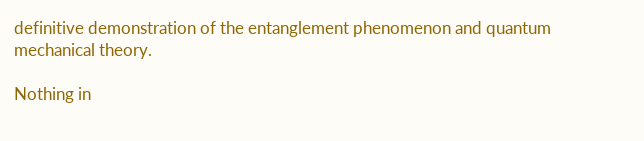definitive demonstration of the entanglement phenomenon and quantum mechanical theory.

Nothing in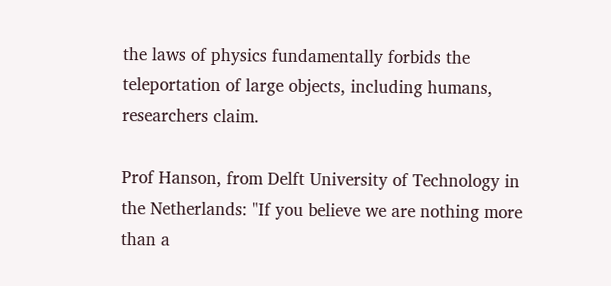the laws of physics fundamentally forbids the teleportation of large objects, including humans, researchers claim.

Prof Hanson, from Delft University of Technology in the Netherlands: "If you believe we are nothing more than a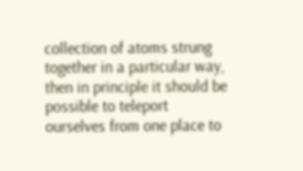collection of atoms strung together in a particular way, then in principle it should be possible to teleport ourselves from one place to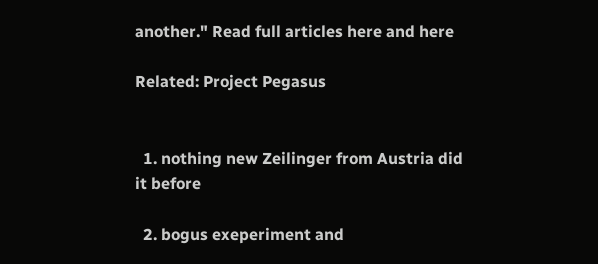another." Read full articles here and here

Related: Project Pegasus


  1. nothing new Zeilinger from Austria did it before

  2. bogus exeperiment and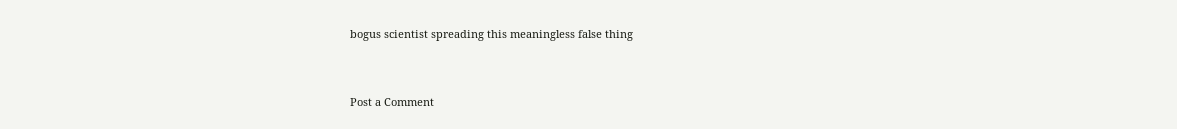bogus scientist spreading this meaningless false thing


Post a Comment